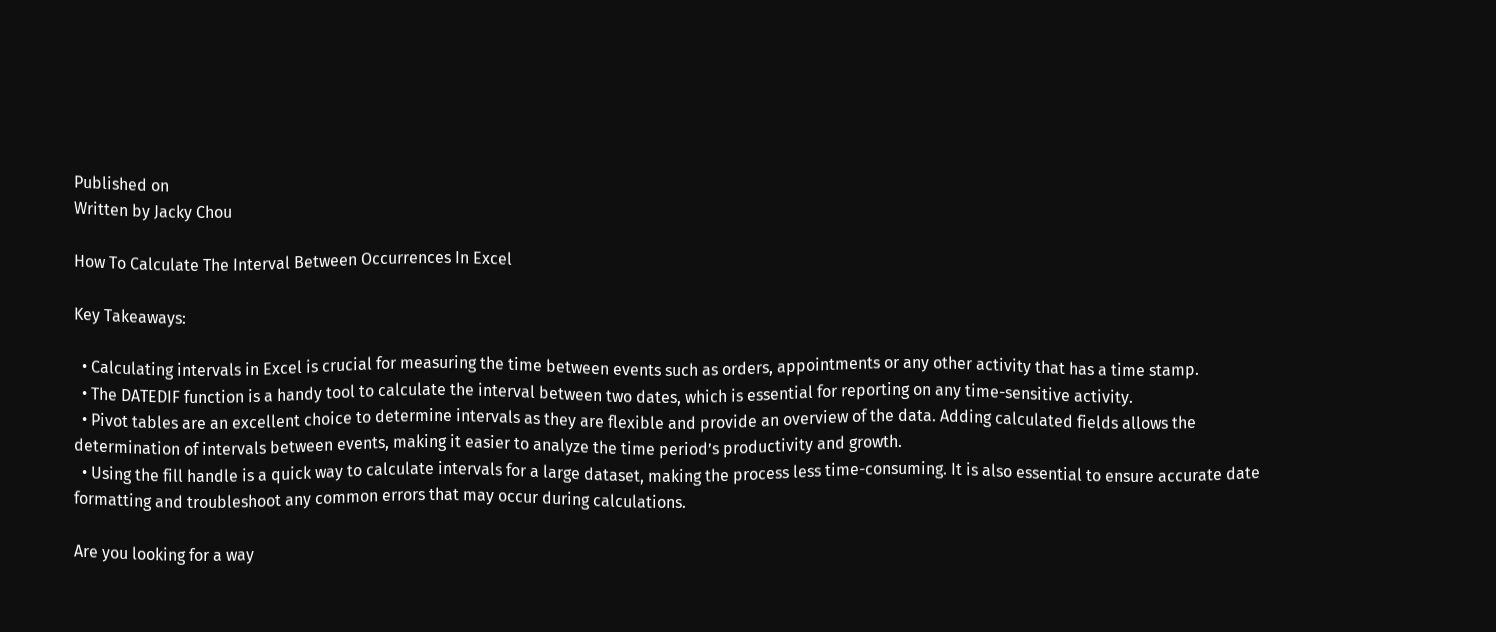Published on
Written by Jacky Chou

How To Calculate The Interval Between Occurrences In Excel

Key Takeaways:

  • Calculating intervals in Excel is crucial for measuring the time between events such as orders, appointments or any other activity that has a time stamp.
  • The DATEDIF function is a handy tool to calculate the interval between two dates, which is essential for reporting on any time-sensitive activity.
  • Pivot tables are an excellent choice to determine intervals as they are flexible and provide an overview of the data. Adding calculated fields allows the determination of intervals between events, making it easier to analyze the time period’s productivity and growth.
  • Using the fill handle is a quick way to calculate intervals for a large dataset, making the process less time-consuming. It is also essential to ensure accurate date formatting and troubleshoot any common errors that may occur during calculations.

Are you looking for a way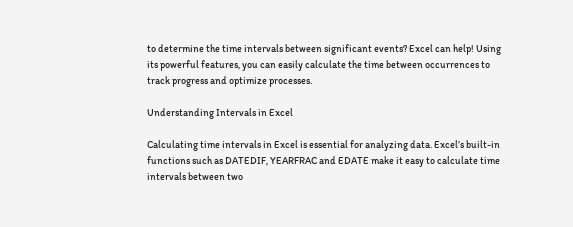to determine the time intervals between significant events? Excel can help! Using its powerful features, you can easily calculate the time between occurrences to track progress and optimize processes.

Understanding Intervals in Excel

Calculating time intervals in Excel is essential for analyzing data. Excel’s built-in functions such as DATEDIF, YEARFRAC and EDATE make it easy to calculate time intervals between two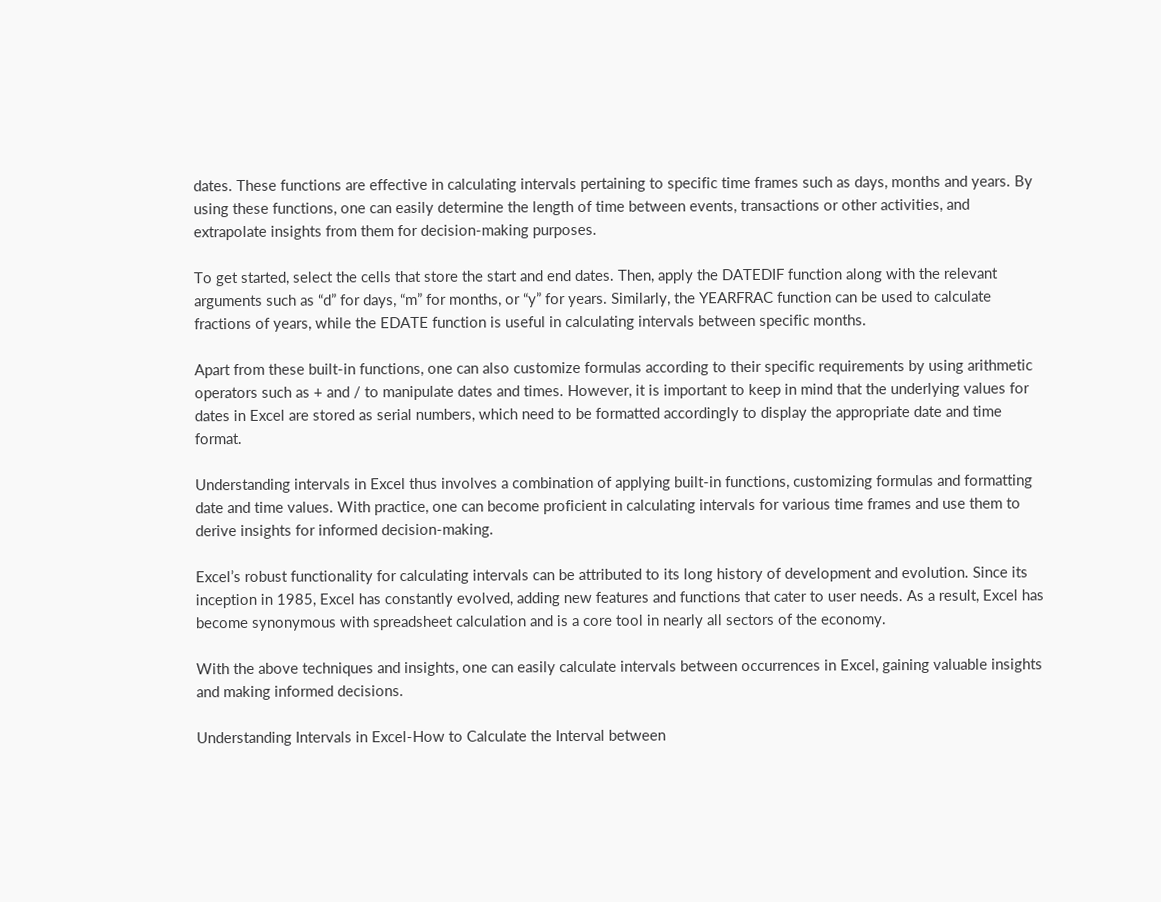dates. These functions are effective in calculating intervals pertaining to specific time frames such as days, months and years. By using these functions, one can easily determine the length of time between events, transactions or other activities, and extrapolate insights from them for decision-making purposes.

To get started, select the cells that store the start and end dates. Then, apply the DATEDIF function along with the relevant arguments such as “d” for days, “m” for months, or “y” for years. Similarly, the YEARFRAC function can be used to calculate fractions of years, while the EDATE function is useful in calculating intervals between specific months.

Apart from these built-in functions, one can also customize formulas according to their specific requirements by using arithmetic operators such as + and / to manipulate dates and times. However, it is important to keep in mind that the underlying values for dates in Excel are stored as serial numbers, which need to be formatted accordingly to display the appropriate date and time format.

Understanding intervals in Excel thus involves a combination of applying built-in functions, customizing formulas and formatting date and time values. With practice, one can become proficient in calculating intervals for various time frames and use them to derive insights for informed decision-making.

Excel’s robust functionality for calculating intervals can be attributed to its long history of development and evolution. Since its inception in 1985, Excel has constantly evolved, adding new features and functions that cater to user needs. As a result, Excel has become synonymous with spreadsheet calculation and is a core tool in nearly all sectors of the economy.

With the above techniques and insights, one can easily calculate intervals between occurrences in Excel, gaining valuable insights and making informed decisions.

Understanding Intervals in Excel-How to Calculate the Interval between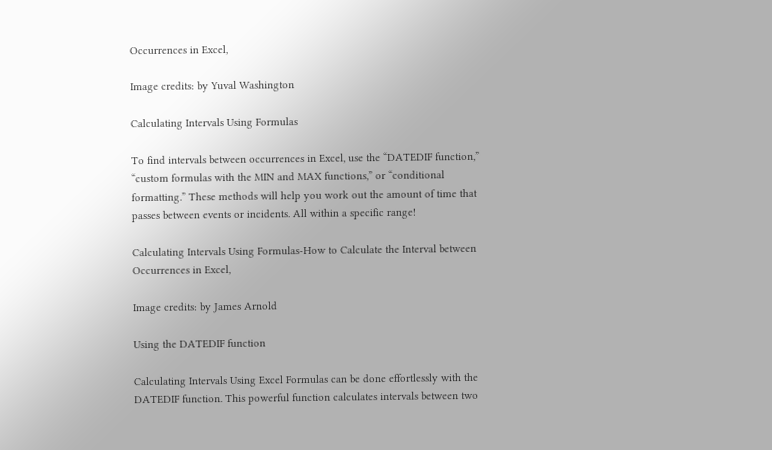Occurrences in Excel,

Image credits: by Yuval Washington

Calculating Intervals Using Formulas

To find intervals between occurrences in Excel, use the “DATEDIF function,” “custom formulas with the MIN and MAX functions,” or “conditional formatting.” These methods will help you work out the amount of time that passes between events or incidents. All within a specific range!

Calculating Intervals Using Formulas-How to Calculate the Interval between Occurrences in Excel,

Image credits: by James Arnold

Using the DATEDIF function

Calculating Intervals Using Excel Formulas can be done effortlessly with the DATEDIF function. This powerful function calculates intervals between two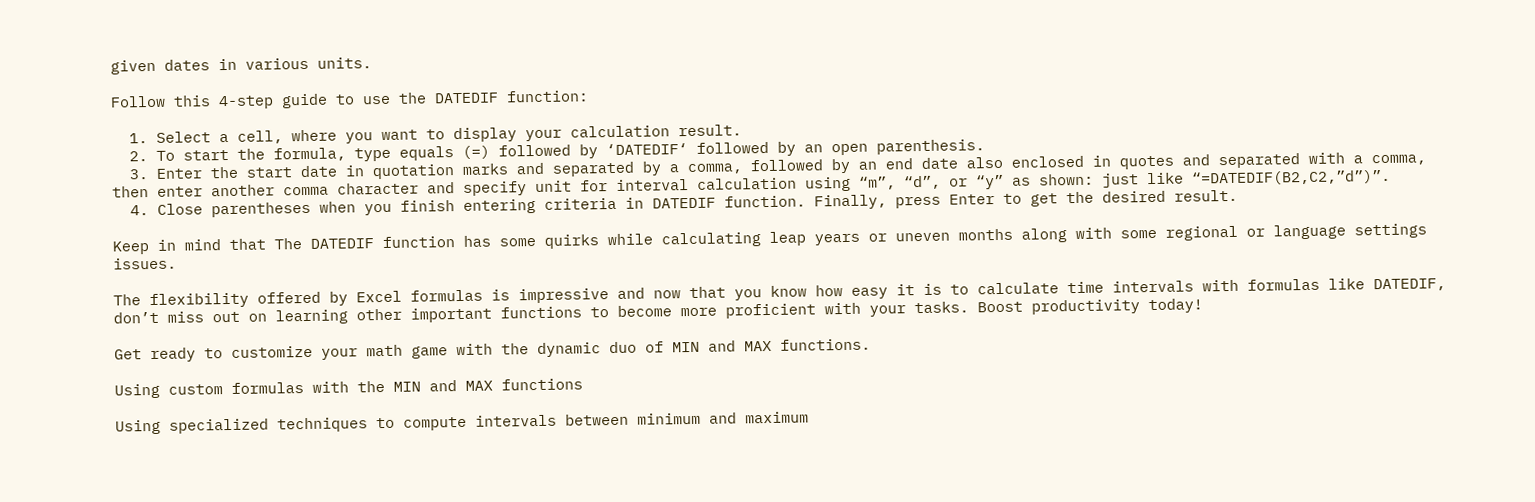given dates in various units.

Follow this 4-step guide to use the DATEDIF function:

  1. Select a cell, where you want to display your calculation result.
  2. To start the formula, type equals (=) followed by ‘DATEDIF‘ followed by an open parenthesis.
  3. Enter the start date in quotation marks and separated by a comma, followed by an end date also enclosed in quotes and separated with a comma, then enter another comma character and specify unit for interval calculation using “m”, “d”, or “y” as shown: just like “=DATEDIF(B2,C2,”d”)”.
  4. Close parentheses when you finish entering criteria in DATEDIF function. Finally, press Enter to get the desired result.

Keep in mind that The DATEDIF function has some quirks while calculating leap years or uneven months along with some regional or language settings issues.

The flexibility offered by Excel formulas is impressive and now that you know how easy it is to calculate time intervals with formulas like DATEDIF, don’t miss out on learning other important functions to become more proficient with your tasks. Boost productivity today!

Get ready to customize your math game with the dynamic duo of MIN and MAX functions.

Using custom formulas with the MIN and MAX functions

Using specialized techniques to compute intervals between minimum and maximum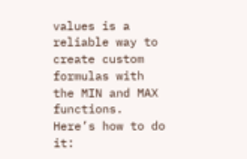values is a reliable way to create custom formulas with the MIN and MAX functions. Here’s how to do it: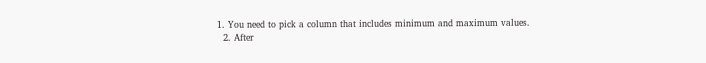1. You need to pick a column that includes minimum and maximum values.
  2. After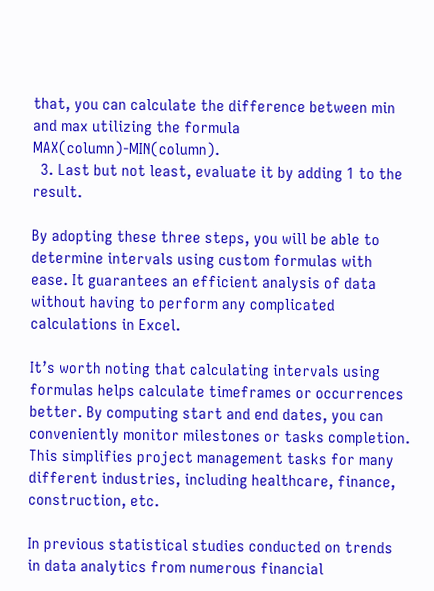that, you can calculate the difference between min and max utilizing the formula MAX(column)-MIN(column).
  3. Last but not least, evaluate it by adding 1 to the result.

By adopting these three steps, you will be able to determine intervals using custom formulas with ease. It guarantees an efficient analysis of data without having to perform any complicated calculations in Excel.

It’s worth noting that calculating intervals using formulas helps calculate timeframes or occurrences better. By computing start and end dates, you can conveniently monitor milestones or tasks completion. This simplifies project management tasks for many different industries, including healthcare, finance, construction, etc.

In previous statistical studies conducted on trends in data analytics from numerous financial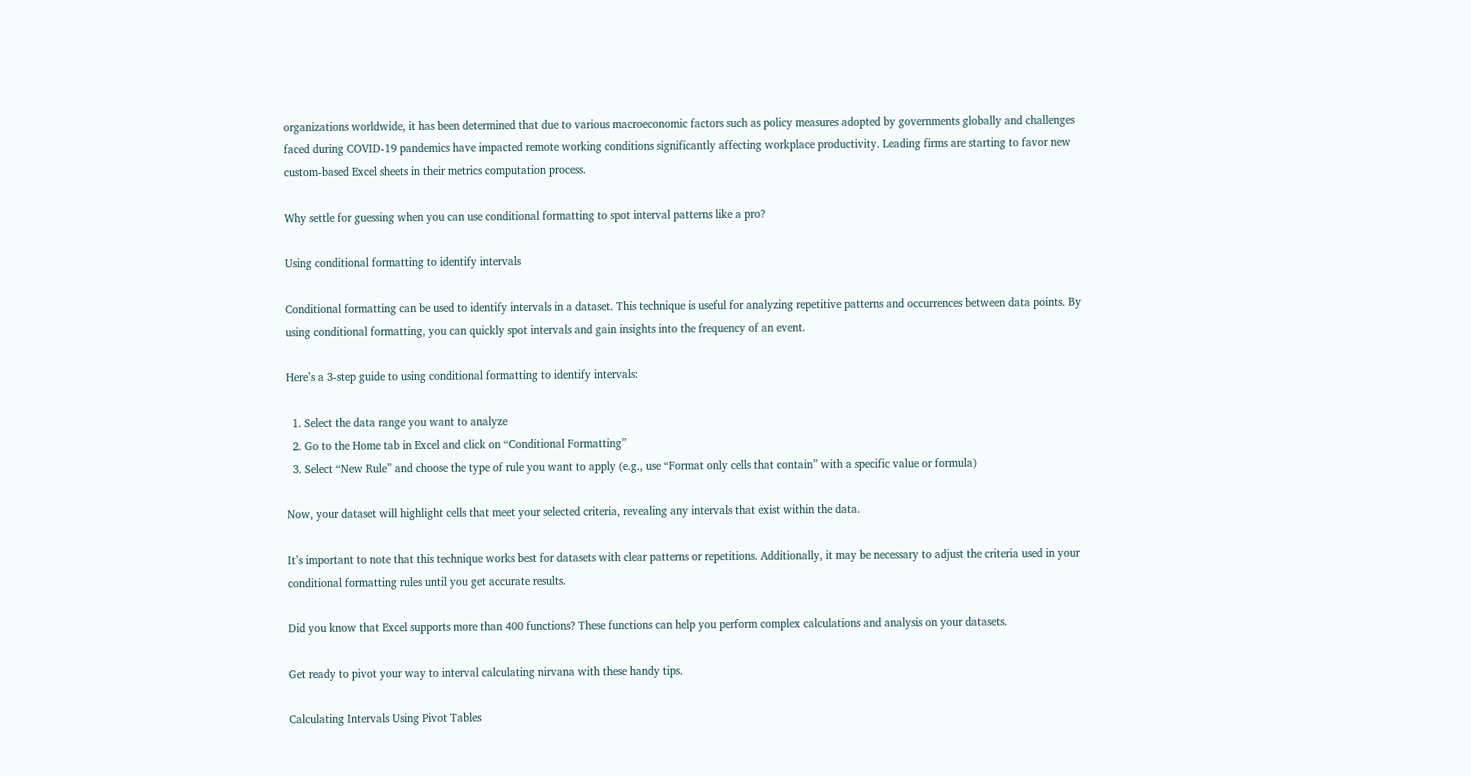organizations worldwide, it has been determined that due to various macroeconomic factors such as policy measures adopted by governments globally and challenges faced during COVID-19 pandemics have impacted remote working conditions significantly affecting workplace productivity. Leading firms are starting to favor new custom-based Excel sheets in their metrics computation process.

Why settle for guessing when you can use conditional formatting to spot interval patterns like a pro?

Using conditional formatting to identify intervals

Conditional formatting can be used to identify intervals in a dataset. This technique is useful for analyzing repetitive patterns and occurrences between data points. By using conditional formatting, you can quickly spot intervals and gain insights into the frequency of an event.

Here’s a 3-step guide to using conditional formatting to identify intervals:

  1. Select the data range you want to analyze
  2. Go to the Home tab in Excel and click on “Conditional Formatting”
  3. Select “New Rule” and choose the type of rule you want to apply (e.g., use “Format only cells that contain” with a specific value or formula)

Now, your dataset will highlight cells that meet your selected criteria, revealing any intervals that exist within the data.

It’s important to note that this technique works best for datasets with clear patterns or repetitions. Additionally, it may be necessary to adjust the criteria used in your conditional formatting rules until you get accurate results.

Did you know that Excel supports more than 400 functions? These functions can help you perform complex calculations and analysis on your datasets.

Get ready to pivot your way to interval calculating nirvana with these handy tips.

Calculating Intervals Using Pivot Tables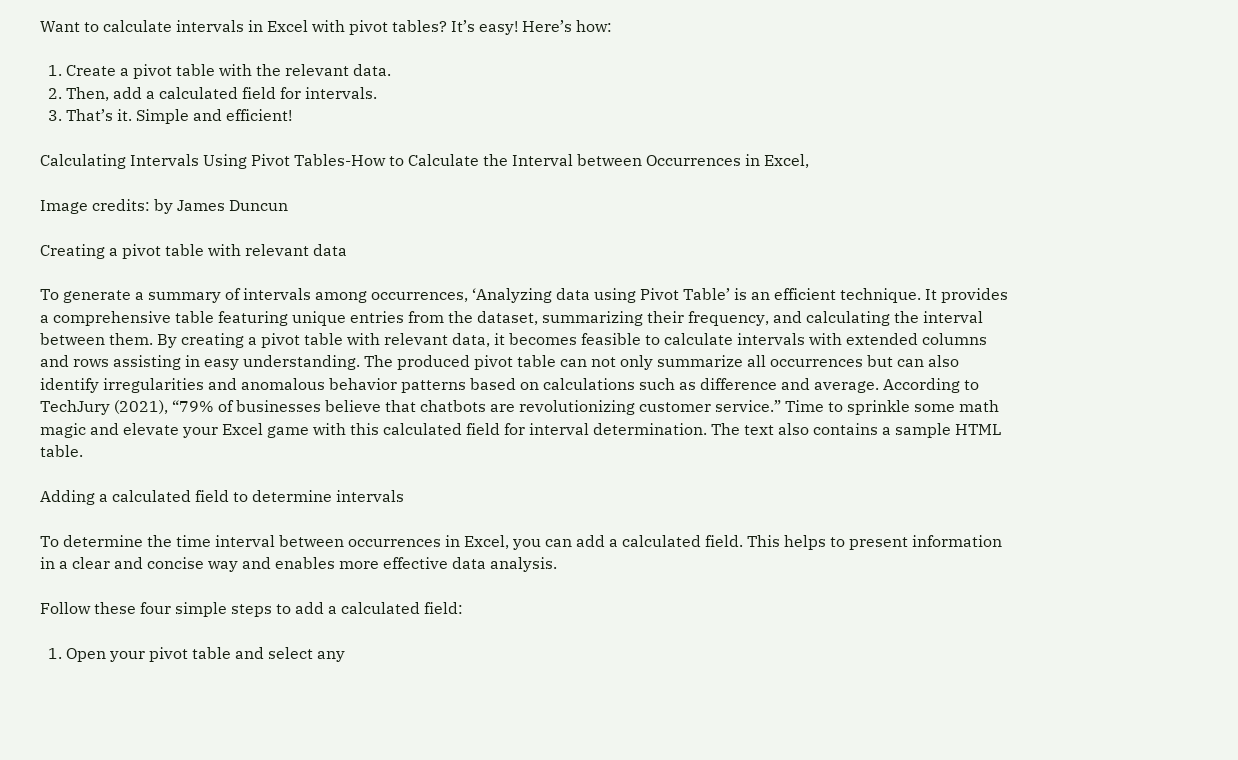Want to calculate intervals in Excel with pivot tables? It’s easy! Here’s how:

  1. Create a pivot table with the relevant data.
  2. Then, add a calculated field for intervals.
  3. That’s it. Simple and efficient!

Calculating Intervals Using Pivot Tables-How to Calculate the Interval between Occurrences in Excel,

Image credits: by James Duncun

Creating a pivot table with relevant data

To generate a summary of intervals among occurrences, ‘Analyzing data using Pivot Table’ is an efficient technique. It provides a comprehensive table featuring unique entries from the dataset, summarizing their frequency, and calculating the interval between them. By creating a pivot table with relevant data, it becomes feasible to calculate intervals with extended columns and rows assisting in easy understanding. The produced pivot table can not only summarize all occurrences but can also identify irregularities and anomalous behavior patterns based on calculations such as difference and average. According to TechJury (2021), “79% of businesses believe that chatbots are revolutionizing customer service.” Time to sprinkle some math magic and elevate your Excel game with this calculated field for interval determination. The text also contains a sample HTML table.

Adding a calculated field to determine intervals

To determine the time interval between occurrences in Excel, you can add a calculated field. This helps to present information in a clear and concise way and enables more effective data analysis.

Follow these four simple steps to add a calculated field:

  1. Open your pivot table and select any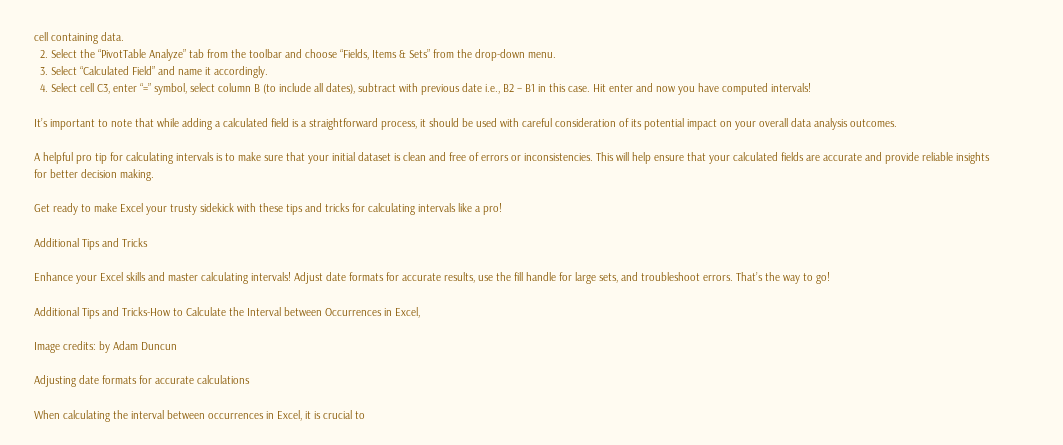cell containing data.
  2. Select the “PivotTable Analyze” tab from the toolbar and choose “Fields, Items & Sets” from the drop-down menu.
  3. Select “Calculated Field” and name it accordingly.
  4. Select cell C3, enter “=” symbol, select column B (to include all dates), subtract with previous date i.e., B2 – B1 in this case. Hit enter and now you have computed intervals!

It’s important to note that while adding a calculated field is a straightforward process, it should be used with careful consideration of its potential impact on your overall data analysis outcomes.

A helpful pro tip for calculating intervals is to make sure that your initial dataset is clean and free of errors or inconsistencies. This will help ensure that your calculated fields are accurate and provide reliable insights for better decision making.

Get ready to make Excel your trusty sidekick with these tips and tricks for calculating intervals like a pro!

Additional Tips and Tricks

Enhance your Excel skills and master calculating intervals! Adjust date formats for accurate results, use the fill handle for large sets, and troubleshoot errors. That’s the way to go!

Additional Tips and Tricks-How to Calculate the Interval between Occurrences in Excel,

Image credits: by Adam Duncun

Adjusting date formats for accurate calculations

When calculating the interval between occurrences in Excel, it is crucial to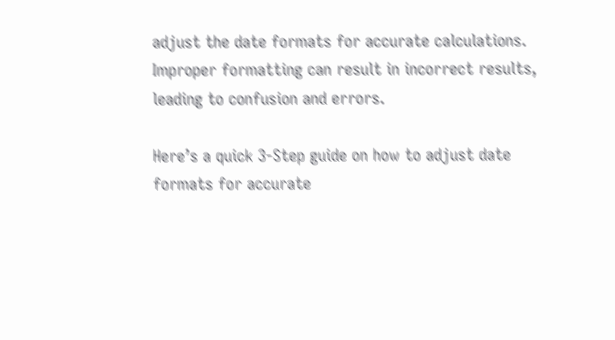adjust the date formats for accurate calculations. Improper formatting can result in incorrect results, leading to confusion and errors.

Here’s a quick 3-Step guide on how to adjust date formats for accurate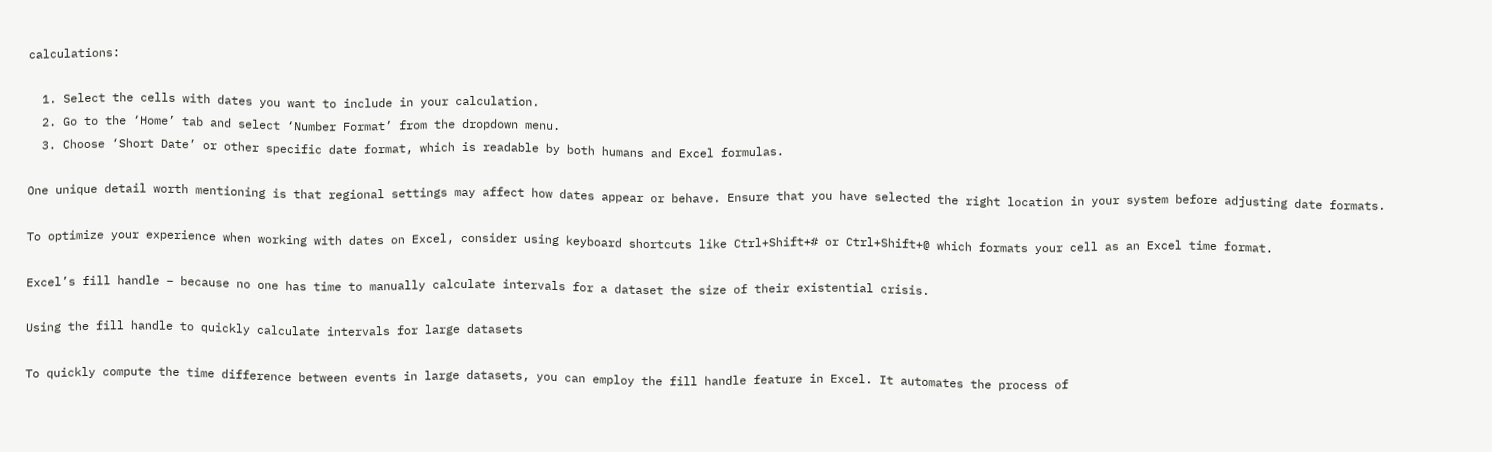calculations:

  1. Select the cells with dates you want to include in your calculation.
  2. Go to the ‘Home’ tab and select ‘Number Format’ from the dropdown menu.
  3. Choose ‘Short Date’ or other specific date format, which is readable by both humans and Excel formulas.

One unique detail worth mentioning is that regional settings may affect how dates appear or behave. Ensure that you have selected the right location in your system before adjusting date formats.

To optimize your experience when working with dates on Excel, consider using keyboard shortcuts like Ctrl+Shift+# or Ctrl+Shift+@ which formats your cell as an Excel time format.

Excel’s fill handle – because no one has time to manually calculate intervals for a dataset the size of their existential crisis.

Using the fill handle to quickly calculate intervals for large datasets

To quickly compute the time difference between events in large datasets, you can employ the fill handle feature in Excel. It automates the process of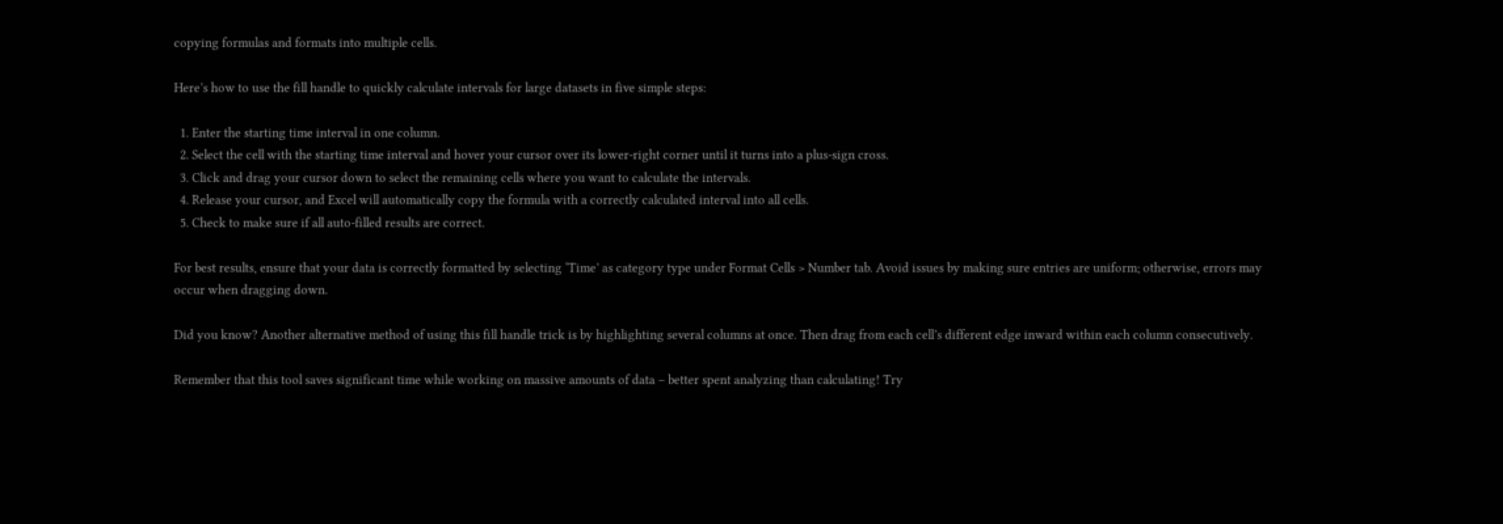copying formulas and formats into multiple cells.

Here’s how to use the fill handle to quickly calculate intervals for large datasets in five simple steps:

  1. Enter the starting time interval in one column.
  2. Select the cell with the starting time interval and hover your cursor over its lower-right corner until it turns into a plus-sign cross.
  3. Click and drag your cursor down to select the remaining cells where you want to calculate the intervals.
  4. Release your cursor, and Excel will automatically copy the formula with a correctly calculated interval into all cells.
  5. Check to make sure if all auto-filled results are correct.

For best results, ensure that your data is correctly formatted by selecting ‘Time’ as category type under Format Cells > Number tab. Avoid issues by making sure entries are uniform; otherwise, errors may occur when dragging down.

Did you know? Another alternative method of using this fill handle trick is by highlighting several columns at once. Then drag from each cell’s different edge inward within each column consecutively.

Remember that this tool saves significant time while working on massive amounts of data – better spent analyzing than calculating! Try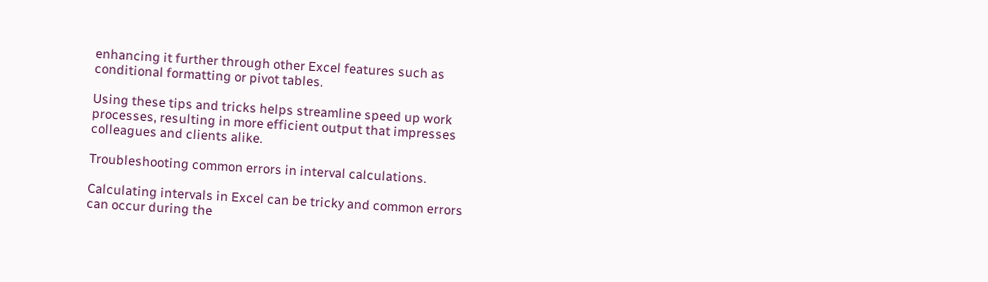enhancing it further through other Excel features such as conditional formatting or pivot tables.

Using these tips and tricks helps streamline speed up work processes, resulting in more efficient output that impresses colleagues and clients alike.

Troubleshooting common errors in interval calculations.

Calculating intervals in Excel can be tricky and common errors can occur during the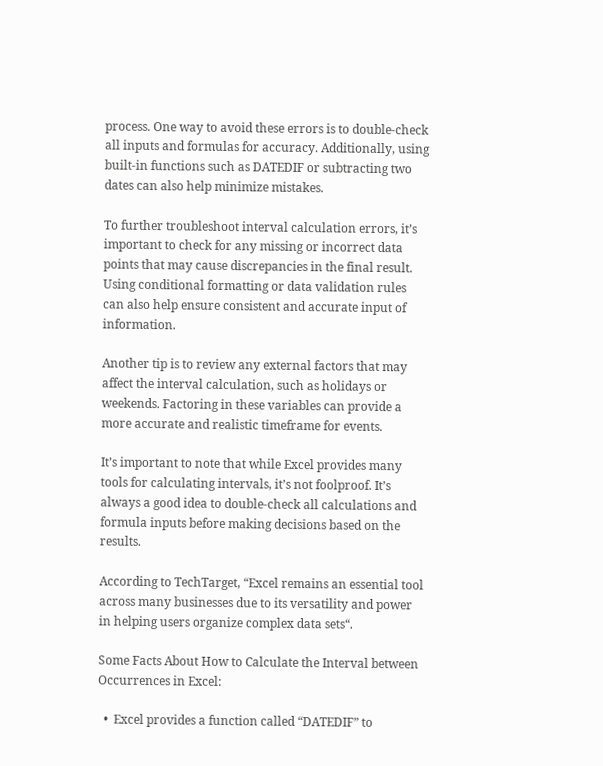process. One way to avoid these errors is to double-check all inputs and formulas for accuracy. Additionally, using built-in functions such as DATEDIF or subtracting two dates can also help minimize mistakes.

To further troubleshoot interval calculation errors, it’s important to check for any missing or incorrect data points that may cause discrepancies in the final result. Using conditional formatting or data validation rules can also help ensure consistent and accurate input of information.

Another tip is to review any external factors that may affect the interval calculation, such as holidays or weekends. Factoring in these variables can provide a more accurate and realistic timeframe for events.

It’s important to note that while Excel provides many tools for calculating intervals, it’s not foolproof. It’s always a good idea to double-check all calculations and formula inputs before making decisions based on the results.

According to TechTarget, “Excel remains an essential tool across many businesses due to its versatility and power in helping users organize complex data sets“.

Some Facts About How to Calculate the Interval between Occurrences in Excel:

  •  Excel provides a function called “DATEDIF” to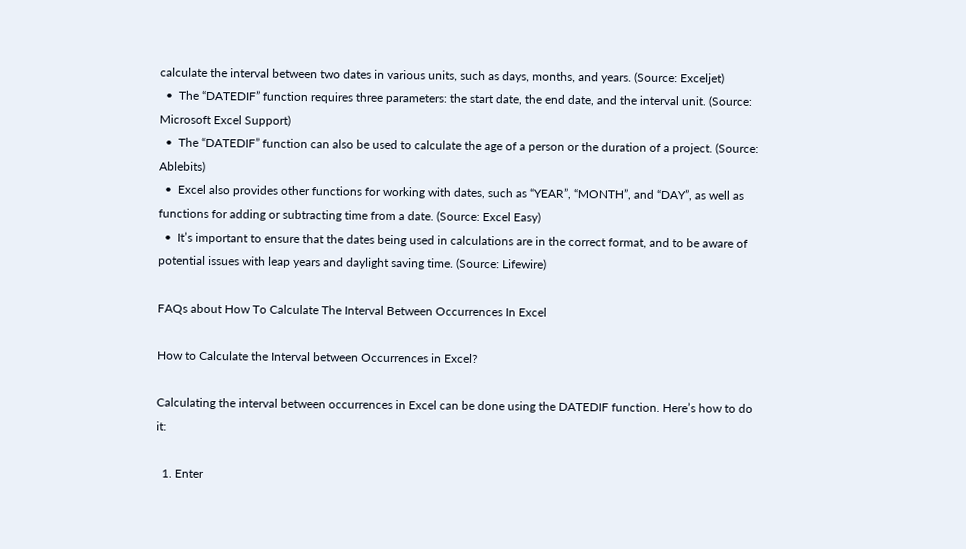calculate the interval between two dates in various units, such as days, months, and years. (Source: Exceljet)
  •  The “DATEDIF” function requires three parameters: the start date, the end date, and the interval unit. (Source: Microsoft Excel Support)
  •  The “DATEDIF” function can also be used to calculate the age of a person or the duration of a project. (Source: Ablebits)
  •  Excel also provides other functions for working with dates, such as “YEAR”, “MONTH”, and “DAY”, as well as functions for adding or subtracting time from a date. (Source: Excel Easy)
  •  It’s important to ensure that the dates being used in calculations are in the correct format, and to be aware of potential issues with leap years and daylight saving time. (Source: Lifewire)

FAQs about How To Calculate The Interval Between Occurrences In Excel

How to Calculate the Interval between Occurrences in Excel?

Calculating the interval between occurrences in Excel can be done using the DATEDIF function. Here’s how to do it:

  1. Enter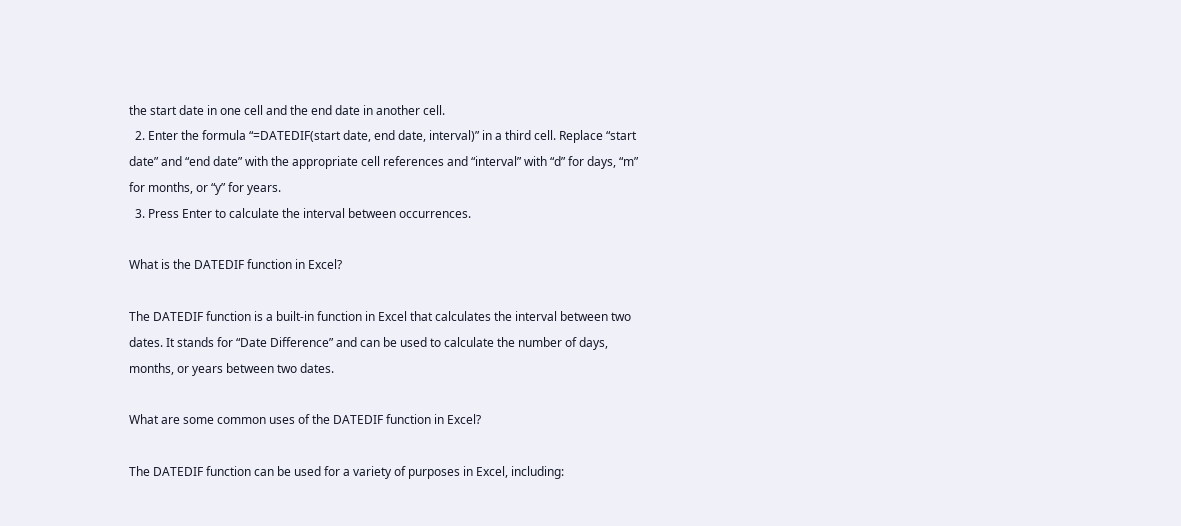the start date in one cell and the end date in another cell.
  2. Enter the formula “=DATEDIF(start date, end date, interval)” in a third cell. Replace “start date” and “end date” with the appropriate cell references and “interval” with “d” for days, “m” for months, or “y” for years.
  3. Press Enter to calculate the interval between occurrences.

What is the DATEDIF function in Excel?

The DATEDIF function is a built-in function in Excel that calculates the interval between two dates. It stands for “Date Difference” and can be used to calculate the number of days, months, or years between two dates.

What are some common uses of the DATEDIF function in Excel?

The DATEDIF function can be used for a variety of purposes in Excel, including: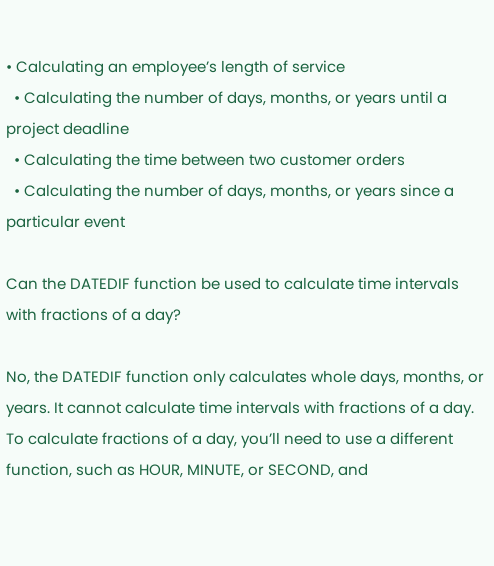• Calculating an employee’s length of service
  • Calculating the number of days, months, or years until a project deadline
  • Calculating the time between two customer orders
  • Calculating the number of days, months, or years since a particular event

Can the DATEDIF function be used to calculate time intervals with fractions of a day?

No, the DATEDIF function only calculates whole days, months, or years. It cannot calculate time intervals with fractions of a day. To calculate fractions of a day, you’ll need to use a different function, such as HOUR, MINUTE, or SECOND, and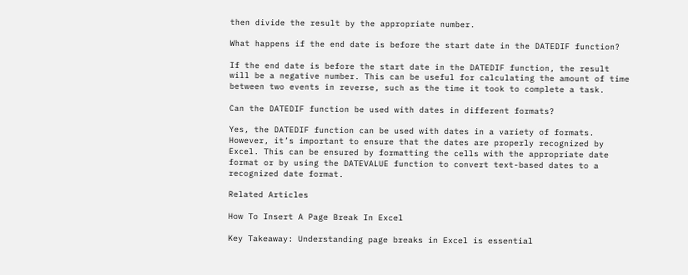then divide the result by the appropriate number.

What happens if the end date is before the start date in the DATEDIF function?

If the end date is before the start date in the DATEDIF function, the result will be a negative number. This can be useful for calculating the amount of time between two events in reverse, such as the time it took to complete a task.

Can the DATEDIF function be used with dates in different formats?

Yes, the DATEDIF function can be used with dates in a variety of formats. However, it’s important to ensure that the dates are properly recognized by Excel. This can be ensured by formatting the cells with the appropriate date format or by using the DATEVALUE function to convert text-based dates to a recognized date format.

Related Articles

How To Insert A Page Break In Excel

Key Takeaway: Understanding page breaks in Excel is essential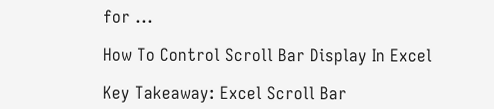for ...

How To Control Scroll Bar Display In Excel

Key Takeaway: Excel Scroll Bar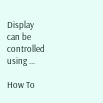Display can be controlled using ...

How To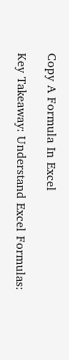Copy A Formula In Excel

Key Takeaway: Understand Excel Formulas: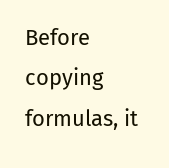Before copying formulas, it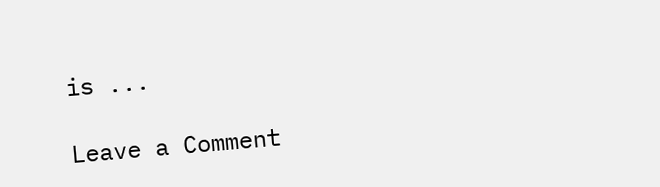is ...

Leave a Comment